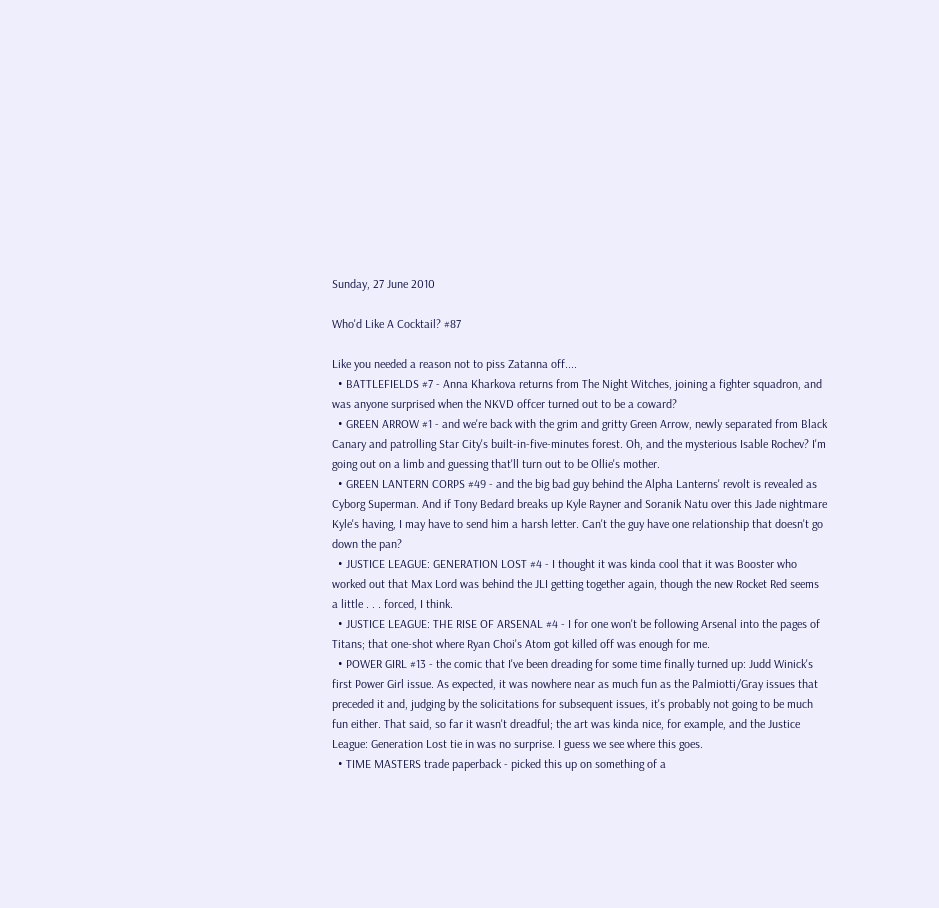Sunday, 27 June 2010

Who'd Like A Cocktail? #87

Like you needed a reason not to piss Zatanna off....
  • BATTLEFIELDS #7 - Anna Kharkova returns from The Night Witches, joining a fighter squadron, and was anyone surprised when the NKVD offcer turned out to be a coward?
  • GREEN ARROW #1 - and we're back with the grim and gritty Green Arrow, newly separated from Black Canary and patrolling Star City's built-in-five-minutes forest. Oh, and the mysterious Isable Rochev? I'm going out on a limb and guessing that'll turn out to be Ollie's mother.
  • GREEN LANTERN CORPS #49 - and the big bad guy behind the Alpha Lanterns' revolt is revealed as Cyborg Superman. And if Tony Bedard breaks up Kyle Rayner and Soranik Natu over this Jade nightmare Kyle's having, I may have to send him a harsh letter. Can't the guy have one relationship that doesn't go down the pan?
  • JUSTICE LEAGUE: GENERATION LOST #4 - I thought it was kinda cool that it was Booster who worked out that Max Lord was behind the JLI getting together again, though the new Rocket Red seems a little . . . forced, I think.
  • JUSTICE LEAGUE: THE RISE OF ARSENAL #4 - I for one won't be following Arsenal into the pages of Titans; that one-shot where Ryan Choi's Atom got killed off was enough for me.
  • POWER GIRL #13 - the comic that I've been dreading for some time finally turned up: Judd Winick's first Power Girl issue. As expected, it was nowhere near as much fun as the Palmiotti/Gray issues that preceded it and, judging by the solicitations for subsequent issues, it's probably not going to be much fun either. That said, so far it wasn't dreadful; the art was kinda nice, for example, and the Justice League: Generation Lost tie in was no surprise. I guess we see where this goes.
  • TIME MASTERS trade paperback - picked this up on something of a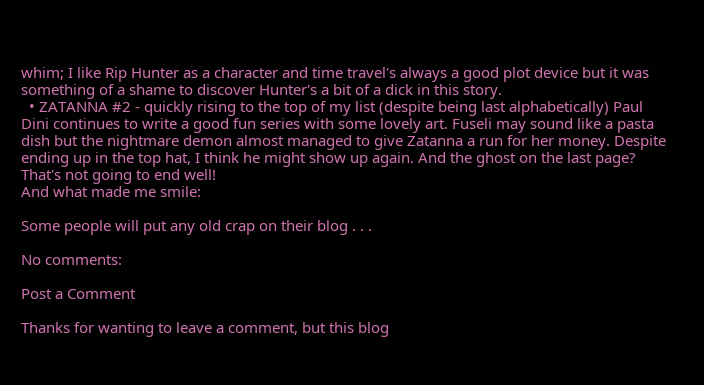whim; I like Rip Hunter as a character and time travel's always a good plot device but it was something of a shame to discover Hunter's a bit of a dick in this story.
  • ZATANNA #2 - quickly rising to the top of my list (despite being last alphabetically) Paul Dini continues to write a good fun series with some lovely art. Fuseli may sound like a pasta dish but the nightmare demon almost managed to give Zatanna a run for her money. Despite ending up in the top hat, I think he might show up again. And the ghost on the last page? That's not going to end well!
And what made me smile:

Some people will put any old crap on their blog . . .

No comments:

Post a Comment

Thanks for wanting to leave a comment, but this blog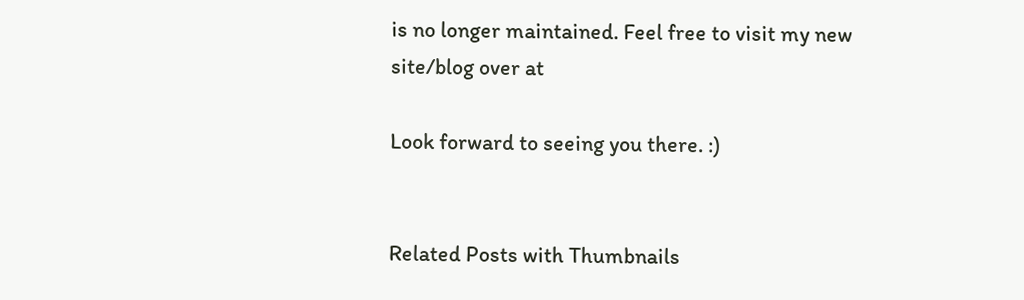is no longer maintained. Feel free to visit my new site/blog over at

Look forward to seeing you there. :)


Related Posts with Thumbnails